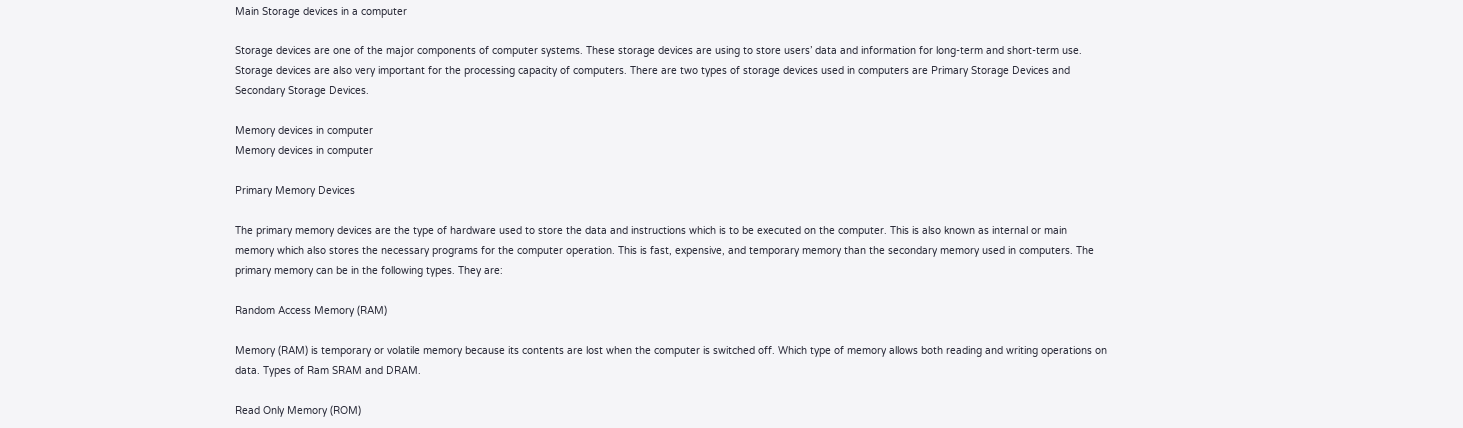Main Storage devices in a computer

Storage devices are one of the major components of computer systems. These storage devices are using to store users’ data and information for long-term and short-term use. Storage devices are also very important for the processing capacity of computers. There are two types of storage devices used in computers are Primary Storage Devices and Secondary Storage Devices.

Memory devices in computer
Memory devices in computer

Primary Memory Devices

The primary memory devices are the type of hardware used to store the data and instructions which is to be executed on the computer. This is also known as internal or main memory which also stores the necessary programs for the computer operation. This is fast, expensive, and temporary memory than the secondary memory used in computers. The primary memory can be in the following types. They are:

Random Access Memory (RAM)

Memory (RAM) is temporary or volatile memory because its contents are lost when the computer is switched off. Which type of memory allows both reading and writing operations on data. Types of Ram SRAM and DRAM.

Read Only Memory (ROM)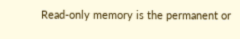Read-only memory is the permanent or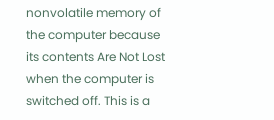nonvolatile memory of the computer because its contents Are Not Lost when the computer is switched off. This is a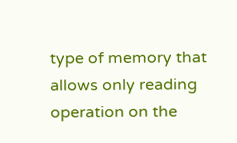type of memory that allows only reading operation on the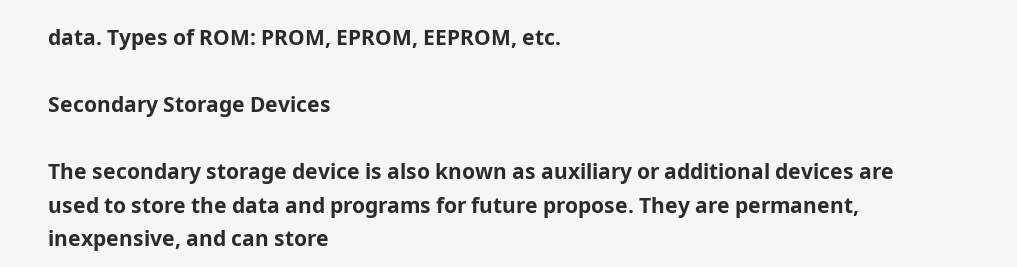data. Types of ROM: PROM, EPROM, EEPROM, etc.

Secondary Storage Devices

The secondary storage device is also known as auxiliary or additional devices are used to store the data and programs for future propose. They are permanent, inexpensive, and can store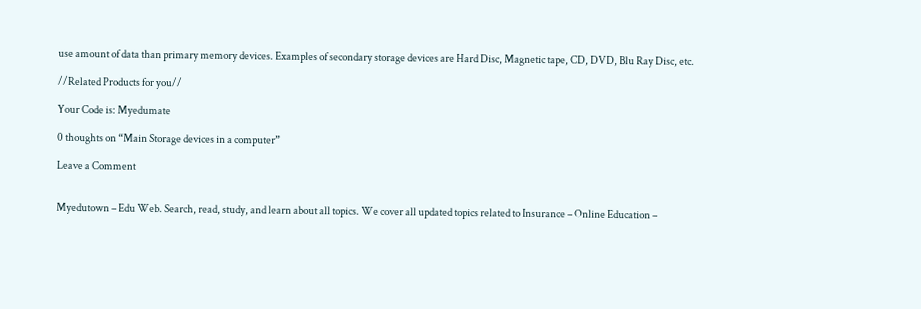use amount of data than primary memory devices. Examples of secondary storage devices are Hard Disc, Magnetic tape, CD, DVD, Blu Ray Disc, etc.

//Related Products for you//

Your Code is: Myedumate

0 thoughts on “Main Storage devices in a computer”

Leave a Comment


Myedutown – Edu Web. Search, read, study, and learn about all topics. We cover all updated topics related to Insurance – Online Education –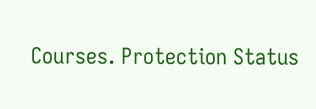Courses. Protection Status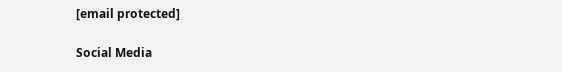[email protected]

Social Media